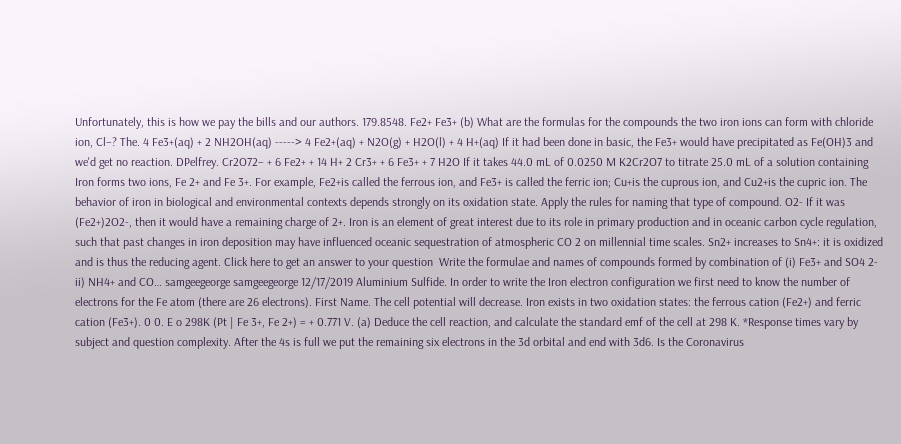Unfortunately, this is how we pay the bills and our authors. 179.8548. Fe2+ Fe3+ (b) What are the formulas for the compounds the two iron ions can form with chloride ion, Cl−? The. 4 Fe3+(aq) + 2 NH2OH(aq) -----> 4 Fe2+(aq) + N2O(g) + H2O(l) + 4 H+(aq) If it had been done in basic, the Fe3+ would have precipitated as Fe(OH)3 and we'd get no reaction. DPelfrey. Cr2O72− + 6 Fe2+ + 14 H+ 2 Cr3+ + 6 Fe3+ + 7 H2O If it takes 44.0 mL of 0.0250 M K2Cr2O7 to titrate 25.0 mL of a solution containing Iron forms two ions, Fe 2+ and Fe 3+. For example, Fe2+is called the ferrous ion, and Fe3+ is called the ferric ion; Cu+is the cuprous ion, and Cu2+is the cupric ion. The behavior of iron in biological and environmental contexts depends strongly on its oxidation state. Apply the rules for naming that type of compound. O2- If it was (Fe2+)2O2-, then it would have a remaining charge of 2+. Iron is an element of great interest due to its role in primary production and in oceanic carbon cycle regulation, such that past changes in iron deposition may have influenced oceanic sequestration of atmospheric CO 2 on millennial time scales. Sn2+ increases to Sn4+: it is oxidized and is thus the reducing agent. Click here to get an answer to your question  Write the formulae and names of compounds formed by combination of (i) Fe3+ and SO4 2- ii) NH4+ and CO… samgeegeorge samgeegeorge 12/17/2019 Aluminium Sulfide. In order to write the Iron electron configuration we first need to know the number of electrons for the Fe atom (there are 26 electrons). First Name. The cell potential will decrease. Iron exists in two oxidation states: the ferrous cation (Fe2+) and ferric cation (Fe3+). 0 0. E o 298K (Pt | Fe 3+, Fe 2+) = + 0.771 V. (a) Deduce the cell reaction, and calculate the standard emf of the cell at 298 K. *Response times vary by subject and question complexity. After the 4s is full we put the remaining six electrons in the 3d orbital and end with 3d6. Is the Coronavirus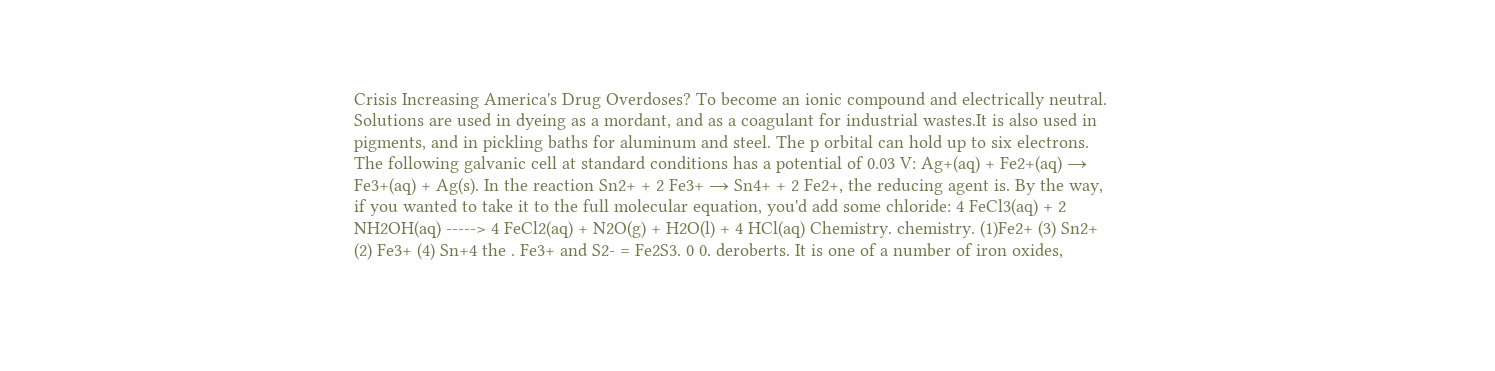Crisis Increasing America's Drug Overdoses? To become an ionic compound and electrically neutral. Solutions are used in dyeing as a mordant, and as a coagulant for industrial wastes.It is also used in pigments, and in pickling baths for aluminum and steel. The p orbital can hold up to six electrons. The following galvanic cell at standard conditions has a potential of 0.03 V: Ag+(aq) + Fe2+(aq) → Fe3+(aq) + Ag(s). In the reaction Sn2+ + 2 Fe3+ → Sn4+ + 2 Fe2+, the reducing agent is. By the way, if you wanted to take it to the full molecular equation, you'd add some chloride: 4 FeCl3(aq) + 2 NH2OH(aq) -----> 4 FeCl2(aq) + N2O(g) + H2O(l) + 4 HCl(aq) Chemistry. chemistry. (1)Fe2+ (3) Sn2+ (2) Fe3+ (4) Sn+4 the . Fe3+ and S2- = Fe2S3. 0 0. deroberts. It is one of a number of iron oxides,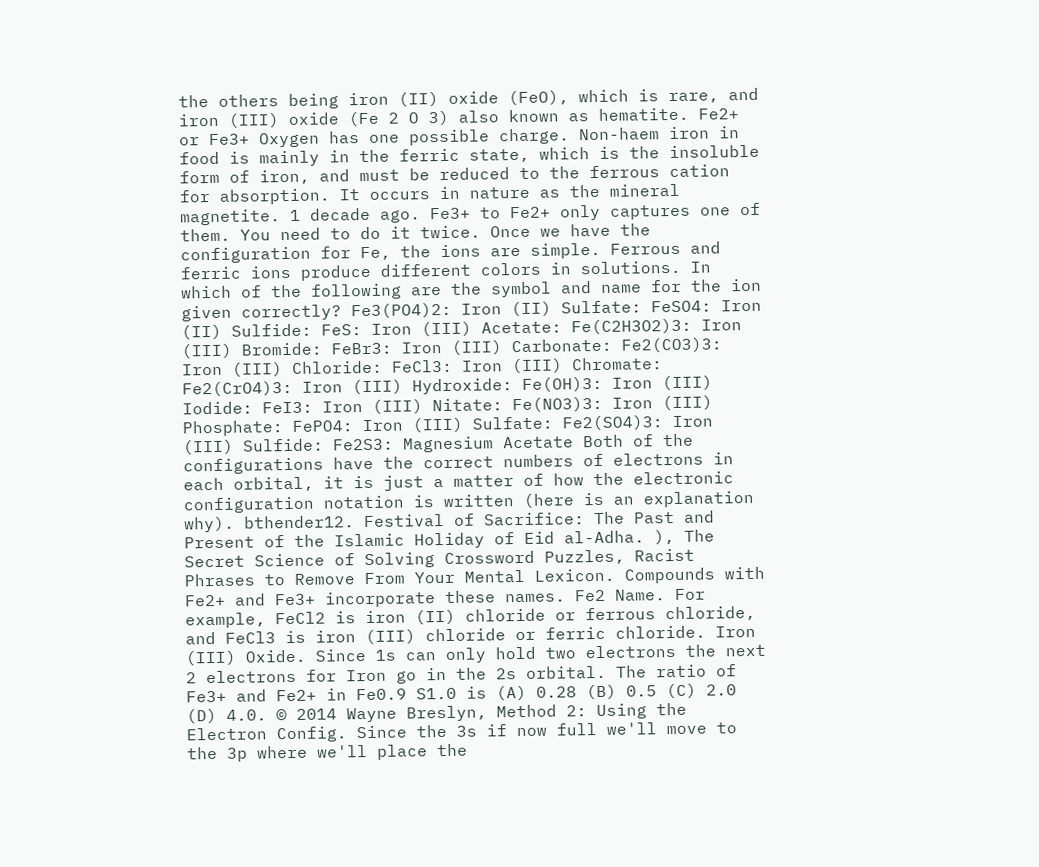the others being iron (II) oxide (FeO), which is rare, and iron (III) oxide (Fe 2 O 3) also known as hematite. Fe2+ or Fe3+ Oxygen has one possible charge. Non-haem iron in food is mainly in the ferric state, which is the insoluble form of iron, and must be reduced to the ferrous cation for absorption. It occurs in nature as the mineral magnetite. 1 decade ago. Fe3+ to Fe2+ only captures one of them. You need to do it twice. Once we have the configuration for Fe, the ions are simple. Ferrous and ferric ions produce different colors in solutions. In which of the following are the symbol and name for the ion given correctly? Fe3(PO4)2: Iron (II) Sulfate: FeSO4: Iron (II) Sulfide: FeS: Iron (III) Acetate: Fe(C2H3O2)3: Iron (III) Bromide: FeBr3: Iron (III) Carbonate: Fe2(CO3)3: Iron (III) Chloride: FeCl3: Iron (III) Chromate: Fe2(CrO4)3: Iron (III) Hydroxide: Fe(OH)3: Iron (III) Iodide: FeI3: Iron (III) Nitate: Fe(NO3)3: Iron (III) Phosphate: FePO4: Iron (III) Sulfate: Fe2(SO4)3: Iron (III) Sulfide: Fe2S3: Magnesium Acetate Both of the configurations have the correct numbers of electrons in each orbital, it is just a matter of how the electronic configuration notation is written (here is an explanation why). bthender12. Festival of Sacrifice: The Past and Present of the Islamic Holiday of Eid al-Adha. ), The Secret Science of Solving Crossword Puzzles, Racist Phrases to Remove From Your Mental Lexicon. Compounds with Fe2+ and Fe3+ incorporate these names. Fe2 Name. For example, FeCl2 is iron (II) chloride or ferrous chloride, and FeCl3 is iron (III) chloride or ferric chloride. Iron (III) Oxide. Since 1s can only hold two electrons the next 2 electrons for Iron go in the 2s orbital. The ratio of Fe3+ and Fe2+ in Fe0.9 S1.0 is (A) 0.28 (B) 0.5 (C) 2.0 (D) 4.0. © 2014 Wayne Breslyn, Method 2: Using the Electron Config. Since the 3s if now full we'll move to the 3p where we'll place the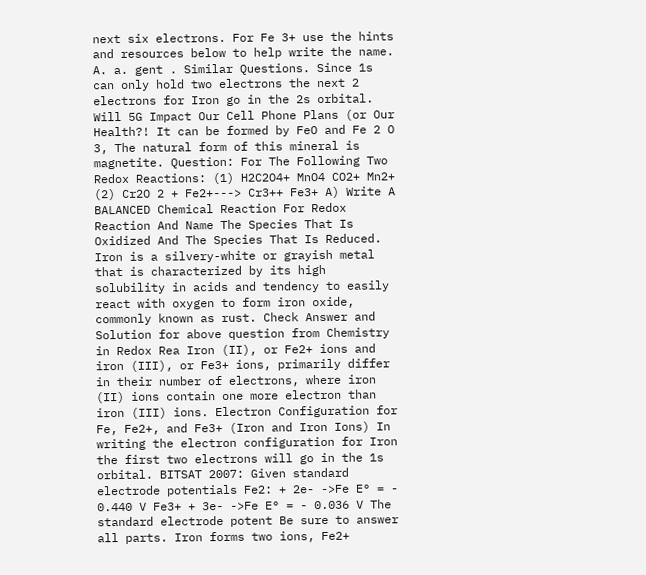next six electrons. For Fe 3+ use the hints and resources below to help write the name. A. a. gent . Similar Questions. Since 1s can only hold two electrons the next 2 electrons for Iron go in the 2s orbital. Will 5G Impact Our Cell Phone Plans (or Our Health?! It can be formed by FeO and Fe 2 O 3, The natural form of this mineral is magnetite. Question: For The Following Two Redox Reactions: (1) H2C2O4+ MnO4 CO2+ Mn2+ (2) Cr2O 2 + Fe2+---> Cr3++ Fe3+ A) Write A BALANCED Chemical Reaction For Redox Reaction And Name The Species That Is Oxidized And The Species That Is Reduced. Iron is a silvery-white or grayish metal that is characterized by its high solubility in acids and tendency to easily react with oxygen to form iron oxide, commonly known as rust. Check Answer and Solution for above question from Chemistry in Redox Rea Iron (II), or Fe2+ ions and iron (III), or Fe3+ ions, primarily differ in their number of electrons, where iron (II) ions contain one more electron than iron (III) ions. Electron Configuration for Fe, Fe2+, and Fe3+ (Iron and Iron Ions) In writing the electron configuration for Iron the first two electrons will go in the 1s orbital. BITSAT 2007: Given standard electrode potentials Fe2: + 2e- ->Fe E° = - 0.440 V Fe3+ + 3e- ->Fe E° = - 0.036 V The standard electrode potent Be sure to answer all parts. Iron forms two ions, Fe2+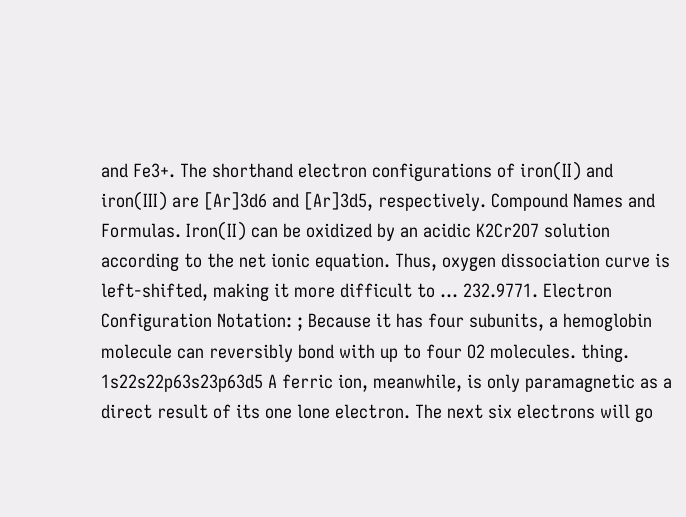and Fe3+. The shorthand electron configurations of iron(II) and iron(III) are [Ar]3d6 and [Ar]3d5, respectively. Compound Names and Formulas. Iron(II) can be oxidized by an acidic K2Cr2O7 solution according to the net ionic equation. Thus, oxygen dissociation curve is left-shifted, making it more difficult to … 232.9771. Electron Configuration Notation: ; Because it has four subunits, a hemoglobin molecule can reversibly bond with up to four O2 molecules. thing. 1s22s22p63s23p63d5 A ferric ion, meanwhile, is only paramagnetic as a direct result of its one lone electron. The next six electrons will go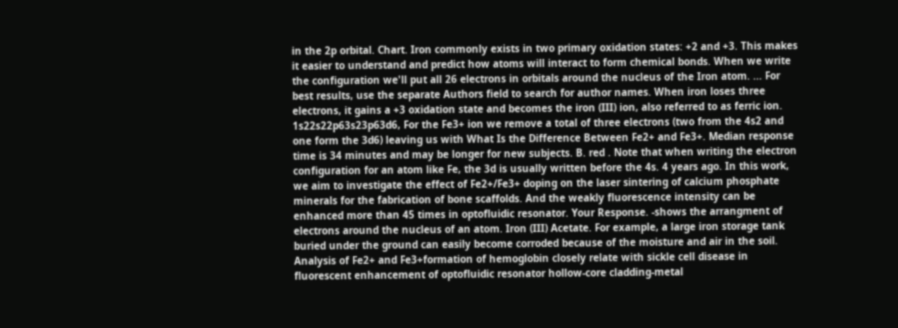in the 2p orbital. Chart. Iron commonly exists in two primary oxidation states: +2 and +3. This makes it easier to understand and predict how atoms will interact to form chemical bonds. When we write the configuration we'll put all 26 electrons in orbitals around the nucleus of the Iron atom. ... For best results, use the separate Authors field to search for author names. When iron loses three electrons, it gains a +3 oxidation state and becomes the iron (III) ion, also referred to as ferric ion. 1s22s22p63s23p63d6, For the Fe3+ ion we remove a total of three electrons (two from the 4s2 and one form the 3d6) leaving us with What Is the Difference Between Fe2+ and Fe3+. Median response time is 34 minutes and may be longer for new subjects. B. red . Note that when writing the electron configuration for an atom like Fe, the 3d is usually written before the 4s. 4 years ago. In this work, we aim to investigate the effect of Fe2+/Fe3+ doping on the laser sintering of calcium phosphate minerals for the fabrication of bone scaffolds. And the weakly fluorescence intensity can be enhanced more than 45 times in optofluidic resonator. Your Response. -shows the arrangment of electrons around the nucleus of an atom. Iron (III) Acetate. For example, a large iron storage tank buried under the ground can easily become corroded because of the moisture and air in the soil. Analysis of Fe2+ and Fe3+formation of hemoglobin closely relate with sickle cell disease in fluorescent enhancement of optofluidic resonator hollow-core cladding-metal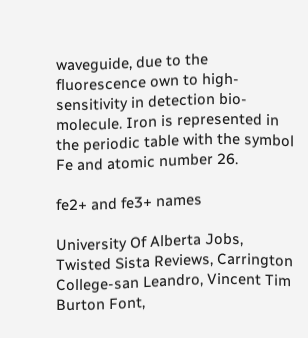waveguide, due to the fluorescence own to high-sensitivity in detection bio-molecule. Iron is represented in the periodic table with the symbol Fe and atomic number 26.

fe2+ and fe3+ names

University Of Alberta Jobs, Twisted Sista Reviews, Carrington College-san Leandro, Vincent Tim Burton Font,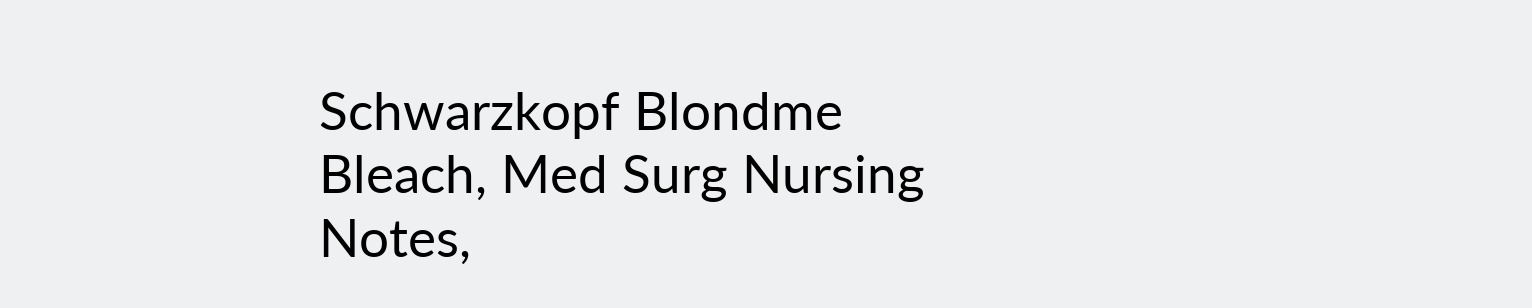Schwarzkopf Blondme Bleach, Med Surg Nursing Notes,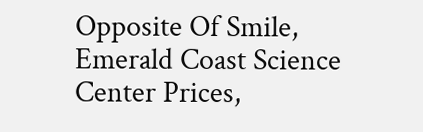Opposite Of Smile, Emerald Coast Science Center Prices,